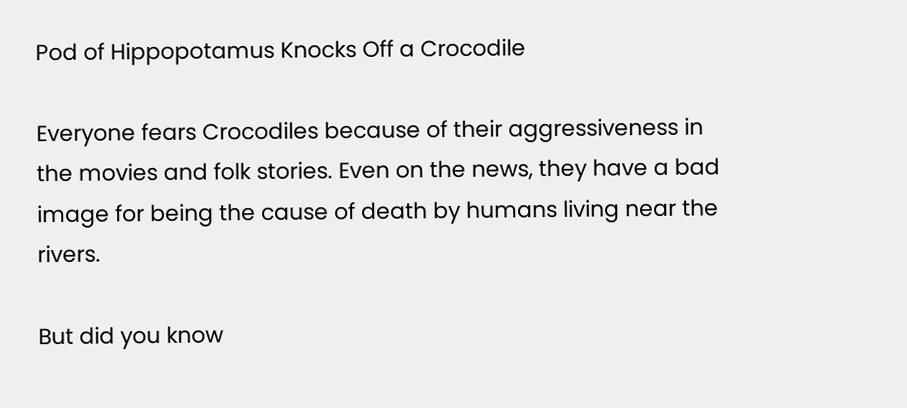Pod of Hippopotamus Knocks Off a Crocodile

Everyone fears Crocodiles because of their aggressiveness in the movies and folk stories. Even on the news, they have a bad image for being the cause of death by humans living near the rivers.

But did you know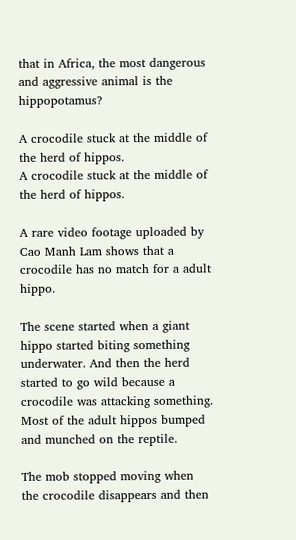that in Africa, the most dangerous and aggressive animal is the hippopotamus?

A crocodile stuck at the middle of the herd of hippos.
A crocodile stuck at the middle of the herd of hippos.

A rare video footage uploaded by Cao Manh Lam shows that a crocodile has no match for a adult hippo.

The scene started when a giant hippo started biting something underwater. And then the herd started to go wild because a crocodile was attacking something. Most of the adult hippos bumped and munched on the reptile.

The mob stopped moving when the crocodile disappears and then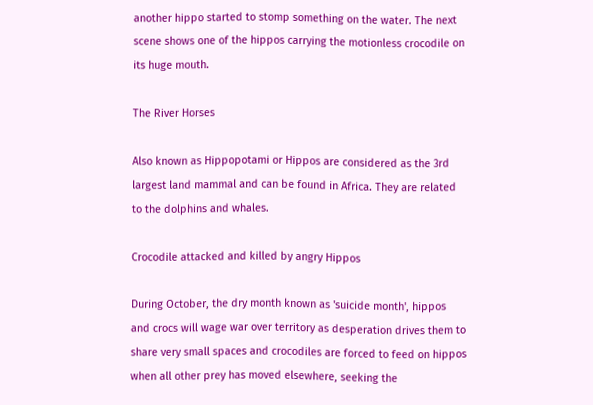another hippo started to stomp something on the water. The next scene shows one of the hippos carrying the motionless crocodile on its huge mouth.

The River Horses

Also known as Hippopotami or Hippos are considered as the 3rd largest land mammal and can be found in Africa. They are related to the dolphins and whales.

Crocodile attacked and killed by angry Hippos

During October, the dry month known as 'suicide month', hippos and crocs will wage war over territory as desperation drives them to share very small spaces and crocodiles are forced to feed on hippos when all other prey has moved elsewhere, seeking the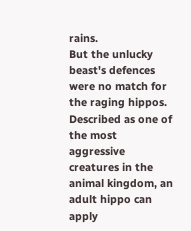rains.
But the unlucky beast's defences were no match for the raging hippos. Described as one of the most aggressive creatures in the animal kingdom, an adult hippo can apply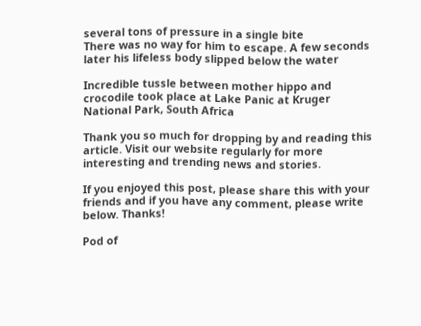several tons of pressure in a single bite
There was no way for him to escape. A few seconds later his lifeless body slipped below the water

Incredible tussle between mother hippo and crocodile took place at Lake Panic at Kruger National Park, South Africa

Thank you so much for dropping by and reading this article. Visit our website regularly for more interesting and trending news and stories.

If you enjoyed this post, please share this with your friends and if you have any comment, please write below. Thanks!

Pod of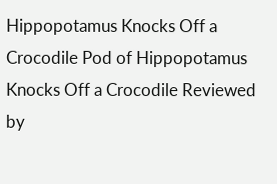Hippopotamus Knocks Off a Crocodile Pod of Hippopotamus Knocks Off a Crocodile Reviewed by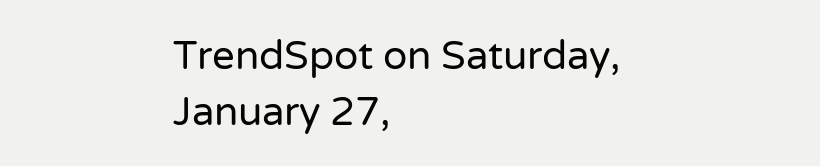TrendSpot on Saturday, January 27,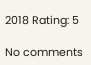2018 Rating: 5

No comments